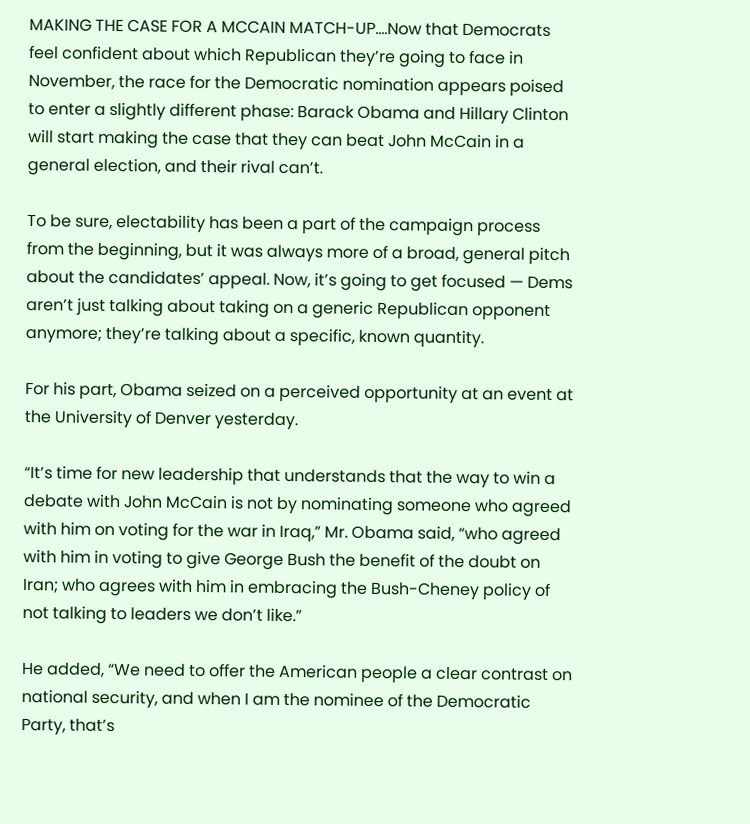MAKING THE CASE FOR A MCCAIN MATCH-UP….Now that Democrats feel confident about which Republican they’re going to face in November, the race for the Democratic nomination appears poised to enter a slightly different phase: Barack Obama and Hillary Clinton will start making the case that they can beat John McCain in a general election, and their rival can’t.

To be sure, electability has been a part of the campaign process from the beginning, but it was always more of a broad, general pitch about the candidates’ appeal. Now, it’s going to get focused — Dems aren’t just talking about taking on a generic Republican opponent anymore; they’re talking about a specific, known quantity.

For his part, Obama seized on a perceived opportunity at an event at the University of Denver yesterday.

“It’s time for new leadership that understands that the way to win a debate with John McCain is not by nominating someone who agreed with him on voting for the war in Iraq,” Mr. Obama said, “who agreed with him in voting to give George Bush the benefit of the doubt on Iran; who agrees with him in embracing the Bush-Cheney policy of not talking to leaders we don’t like.”

He added, “We need to offer the American people a clear contrast on national security, and when I am the nominee of the Democratic Party, that’s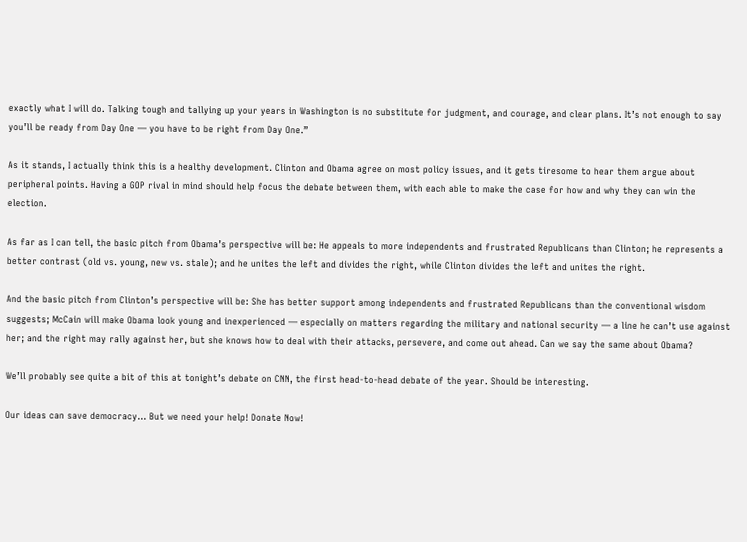exactly what I will do. Talking tough and tallying up your years in Washington is no substitute for judgment, and courage, and clear plans. It’s not enough to say you’ll be ready from Day One — you have to be right from Day One.”

As it stands, I actually think this is a healthy development. Clinton and Obama agree on most policy issues, and it gets tiresome to hear them argue about peripheral points. Having a GOP rival in mind should help focus the debate between them, with each able to make the case for how and why they can win the election.

As far as I can tell, the basic pitch from Obama’s perspective will be: He appeals to more independents and frustrated Republicans than Clinton; he represents a better contrast (old vs. young, new vs. stale); and he unites the left and divides the right, while Clinton divides the left and unites the right.

And the basic pitch from Clinton’s perspective will be: She has better support among independents and frustrated Republicans than the conventional wisdom suggests; McCain will make Obama look young and inexperienced — especially on matters regarding the military and national security — a line he can’t use against her; and the right may rally against her, but she knows how to deal with their attacks, persevere, and come out ahead. Can we say the same about Obama?

We’ll probably see quite a bit of this at tonight’s debate on CNN, the first head-to-head debate of the year. Should be interesting.

Our ideas can save democracy... But we need your help! Donate Now!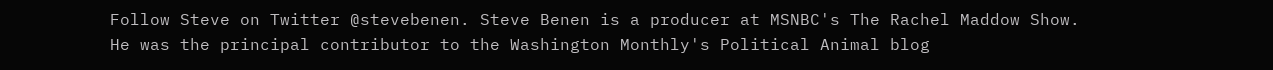Follow Steve on Twitter @stevebenen. Steve Benen is a producer at MSNBC's The Rachel Maddow Show. He was the principal contributor to the Washington Monthly's Political Animal blog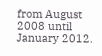from August 2008 until January 2012.